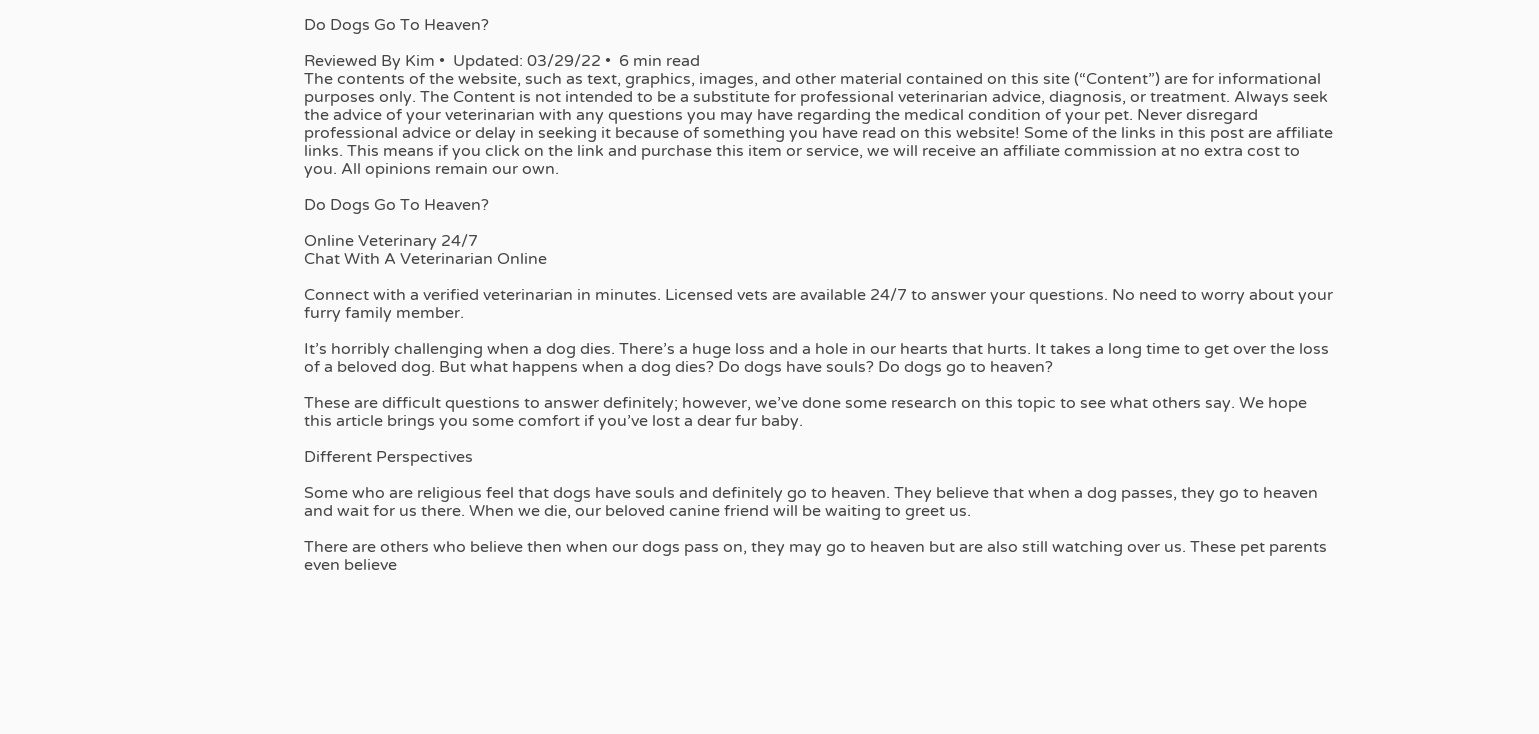Do Dogs Go To Heaven?

Reviewed By Kim •  Updated: 03/29/22 •  6 min read
The contents of the website, such as text, graphics, images, and other material contained on this site (“Content”) are for informational purposes only. The Content is not intended to be a substitute for professional veterinarian advice, diagnosis, or treatment. Always seek the advice of your veterinarian with any questions you may have regarding the medical condition of your pet. Never disregard professional advice or delay in seeking it because of something you have read on this website! Some of the links in this post are affiliate links. This means if you click on the link and purchase this item or service, we will receive an affiliate commission at no extra cost to you. All opinions remain our own.

Do Dogs Go To Heaven?

Online Veterinary 24/7
Chat With A Veterinarian Online

Connect with a verified veterinarian in minutes. Licensed vets are available 24/7 to answer your questions. No need to worry about your furry family member.

It’s horribly challenging when a dog dies. There’s a huge loss and a hole in our hearts that hurts. It takes a long time to get over the loss of a beloved dog. But what happens when a dog dies? Do dogs have souls? Do dogs go to heaven?

These are difficult questions to answer definitely; however, we’ve done some research on this topic to see what others say. We hope this article brings you some comfort if you’ve lost a dear fur baby.

Different Perspectives

Some who are religious feel that dogs have souls and definitely go to heaven. They believe that when a dog passes, they go to heaven and wait for us there. When we die, our beloved canine friend will be waiting to greet us.

There are others who believe then when our dogs pass on, they may go to heaven but are also still watching over us. These pet parents even believe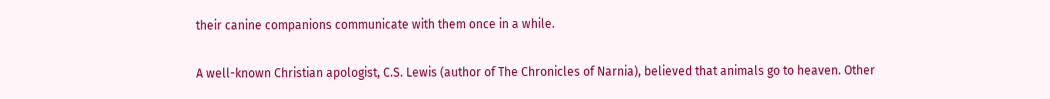their canine companions communicate with them once in a while.

A well-known Christian apologist, C.S. Lewis (author of The Chronicles of Narnia), believed that animals go to heaven. Other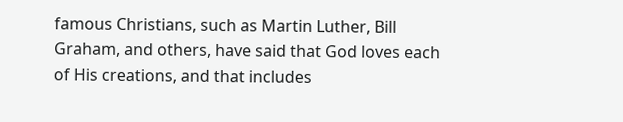famous Christians, such as Martin Luther, Bill Graham, and others, have said that God loves each of His creations, and that includes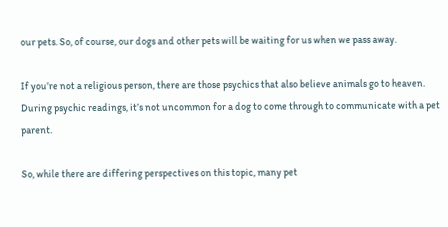our pets. So, of course, our dogs and other pets will be waiting for us when we pass away.

If you’re not a religious person, there are those psychics that also believe animals go to heaven. During psychic readings, it’s not uncommon for a dog to come through to communicate with a pet parent.

So, while there are differing perspectives on this topic, many pet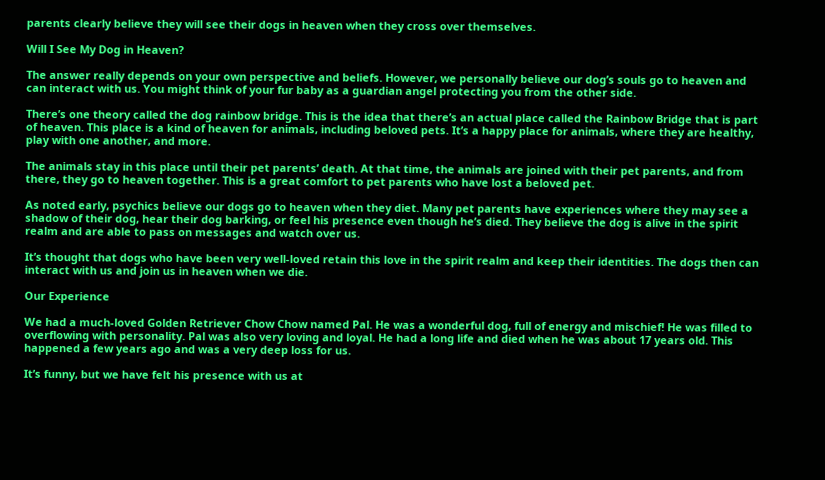parents clearly believe they will see their dogs in heaven when they cross over themselves.

Will I See My Dog in Heaven?

The answer really depends on your own perspective and beliefs. However, we personally believe our dog’s souls go to heaven and can interact with us. You might think of your fur baby as a guardian angel protecting you from the other side.

There’s one theory called the dog rainbow bridge. This is the idea that there’s an actual place called the Rainbow Bridge that is part of heaven. This place is a kind of heaven for animals, including beloved pets. It’s a happy place for animals, where they are healthy, play with one another, and more.

The animals stay in this place until their pet parents’ death. At that time, the animals are joined with their pet parents, and from there, they go to heaven together. This is a great comfort to pet parents who have lost a beloved pet.

As noted early, psychics believe our dogs go to heaven when they diet. Many pet parents have experiences where they may see a shadow of their dog, hear their dog barking, or feel his presence even though he’s died. They believe the dog is alive in the spirit realm and are able to pass on messages and watch over us.

It’s thought that dogs who have been very well-loved retain this love in the spirit realm and keep their identities. The dogs then can interact with us and join us in heaven when we die.

Our Experience

We had a much-loved Golden Retriever Chow Chow named Pal. He was a wonderful dog, full of energy and mischief! He was filled to overflowing with personality. Pal was also very loving and loyal. He had a long life and died when he was about 17 years old. This happened a few years ago and was a very deep loss for us.

It’s funny, but we have felt his presence with us at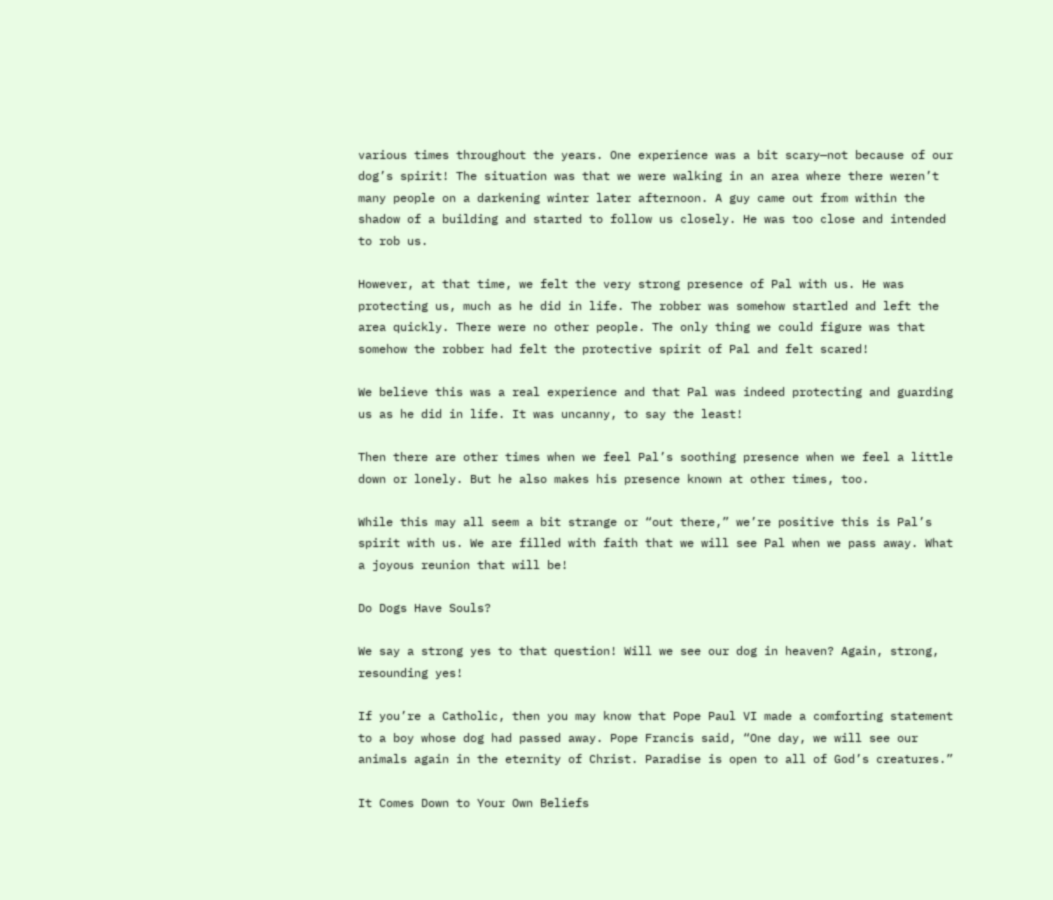various times throughout the years. One experience was a bit scary—not because of our dog’s spirit! The situation was that we were walking in an area where there weren’t many people on a darkening winter later afternoon. A guy came out from within the shadow of a building and started to follow us closely. He was too close and intended to rob us.

However, at that time, we felt the very strong presence of Pal with us. He was protecting us, much as he did in life. The robber was somehow startled and left the area quickly. There were no other people. The only thing we could figure was that somehow the robber had felt the protective spirit of Pal and felt scared!

We believe this was a real experience and that Pal was indeed protecting and guarding us as he did in life. It was uncanny, to say the least!

Then there are other times when we feel Pal’s soothing presence when we feel a little down or lonely. But he also makes his presence known at other times, too.

While this may all seem a bit strange or “out there,” we’re positive this is Pal’s spirit with us. We are filled with faith that we will see Pal when we pass away. What a joyous reunion that will be!

Do Dogs Have Souls?

We say a strong yes to that question! Will we see our dog in heaven? Again, strong, resounding yes!

If you’re a Catholic, then you may know that Pope Paul VI made a comforting statement to a boy whose dog had passed away. Pope Francis said, “One day, we will see our animals again in the eternity of Christ. Paradise is open to all of God’s creatures.”

It Comes Down to Your Own Beliefs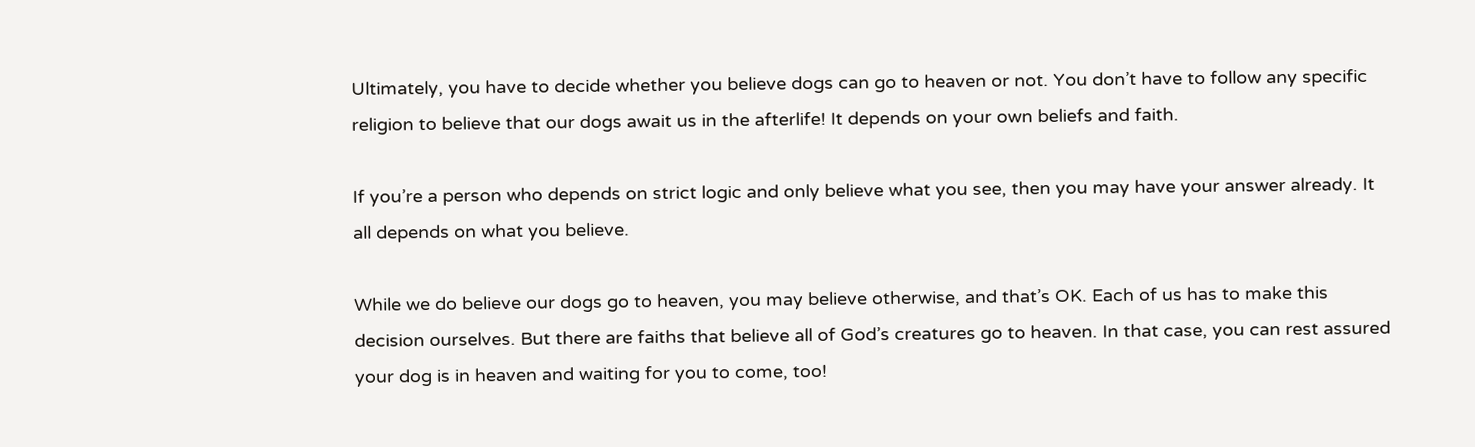Ultimately, you have to decide whether you believe dogs can go to heaven or not. You don’t have to follow any specific religion to believe that our dogs await us in the afterlife! It depends on your own beliefs and faith.

If you’re a person who depends on strict logic and only believe what you see, then you may have your answer already. It all depends on what you believe.

While we do believe our dogs go to heaven, you may believe otherwise, and that’s OK. Each of us has to make this decision ourselves. But there are faiths that believe all of God’s creatures go to heaven. In that case, you can rest assured your dog is in heaven and waiting for you to come, too!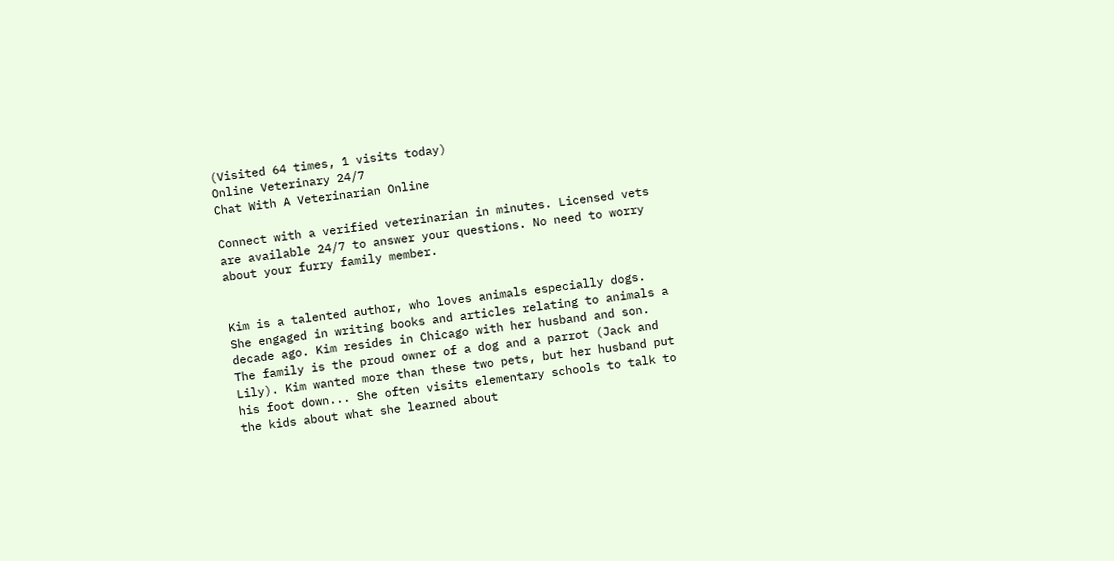(Visited 64 times, 1 visits today)
Online Veterinary 24/7
Chat With A Veterinarian Online

Connect with a verified veterinarian in minutes. Licensed vets are available 24/7 to answer your questions. No need to worry about your furry family member.


Kim is a talented author, who loves animals especially dogs. She engaged in writing books and articles relating to animals a decade ago. Kim resides in Chicago with her husband and son. The family is the proud owner of a dog and a parrot (Jack and Lily). Kim wanted more than these two pets, but her husband put his foot down... She often visits elementary schools to talk to the kids about what she learned about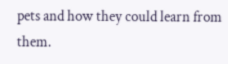pets and how they could learn from them.